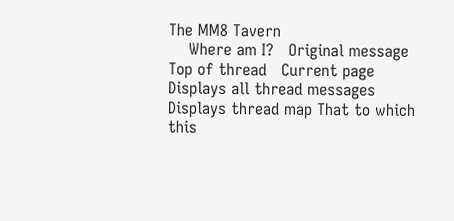The MM8 Tavern
    Where am I?   Original message   Top of thread   Current page
Displays all thread messages Displays thread map That to which this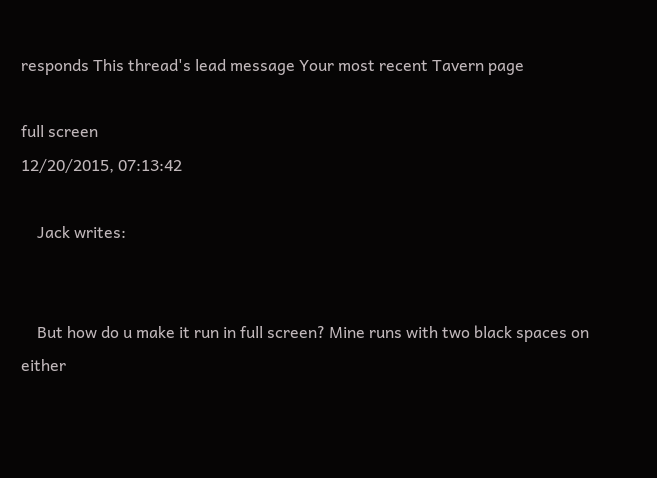responds This thread's lead message Your most recent Tavern page

full screen
12/20/2015, 07:13:42

    Jack writes:


    But how do u make it run in full screen? Mine runs with two black spaces on either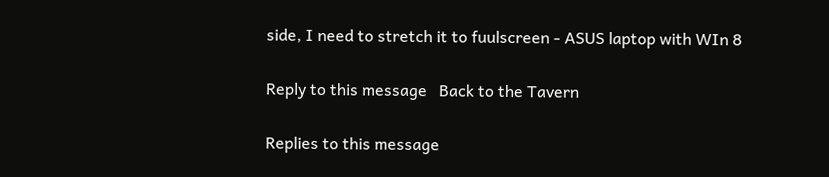side, I need to stretch it to fuulscreen - ASUS laptop with WIn 8

Reply to this message   Back to the Tavern

Replies to this message